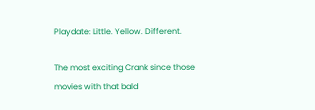Playdate: Little. Yellow. Different.

The most exciting Crank since those movies with that bald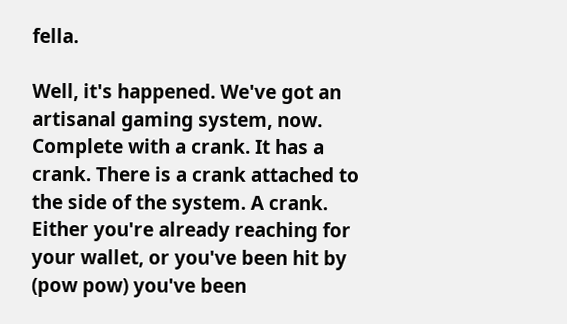fella.

Well, it's happened. We've got an artisanal gaming system, now. Complete with a crank. It has a crank. There is a crank attached to the side of the system. A crank. Either you're already reaching for your wallet, or you've been hit by (pow pow) you've been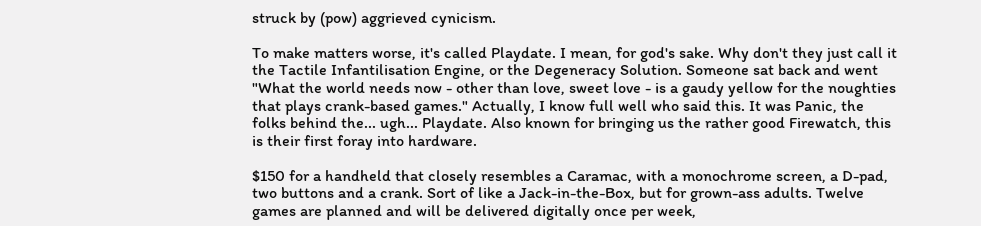struck by (pow) aggrieved cynicism.

To make matters worse, it's called Playdate. I mean, for god's sake. Why don't they just call it the Tactile Infantilisation Engine, or the Degeneracy Solution. Someone sat back and went "What the world needs now - other than love, sweet love - is a gaudy yellow for the noughties that plays crank-based games." Actually, I know full well who said this. It was Panic, the folks behind the... ugh... Playdate. Also known for bringing us the rather good Firewatch, this is their first foray into hardware.

$150 for a handheld that closely resembles a Caramac, with a monochrome screen, a D-pad, two buttons and a crank. Sort of like a Jack-in-the-Box, but for grown-ass adults. Twelve games are planned and will be delivered digitally once per week,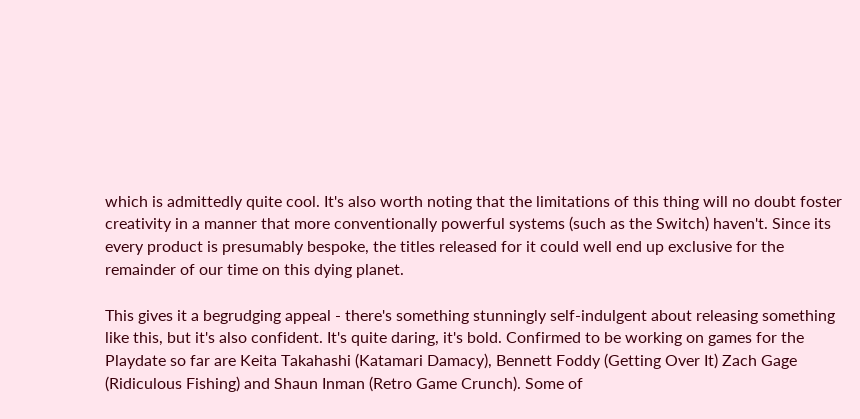which is admittedly quite cool. It's also worth noting that the limitations of this thing will no doubt foster creativity in a manner that more conventionally powerful systems (such as the Switch) haven't. Since its every product is presumably bespoke, the titles released for it could well end up exclusive for the remainder of our time on this dying planet.

This gives it a begrudging appeal - there's something stunningly self-indulgent about releasing something like this, but it's also confident. It's quite daring, it's bold. Confirmed to be working on games for the Playdate so far are Keita Takahashi (Katamari Damacy), Bennett Foddy (Getting Over It) Zach Gage (Ridiculous Fishing) and Shaun Inman (Retro Game Crunch). Some of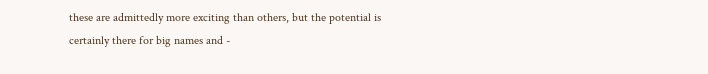these are admittedly more exciting than others, but the potential is certainly there for big names and -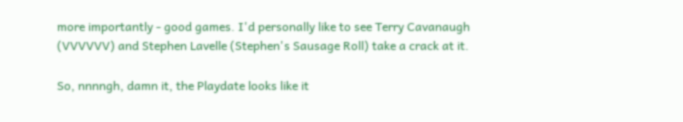more importantly - good games. I'd personally like to see Terry Cavanaugh (VVVVVV) and Stephen Lavelle (Stephen's Sausage Roll) take a crack at it.

So, nnnngh, damn it, the Playdate looks like it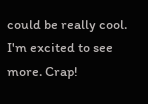could be really cool. I'm excited to see more. Crap!